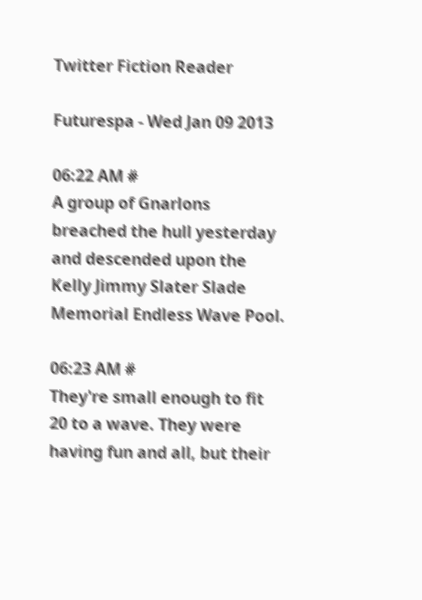Twitter Fiction Reader

Futurespa - Wed Jan 09 2013

06:22 AM #
A group of Gnarlons breached the hull yesterday and descended upon the Kelly Jimmy Slater Slade Memorial Endless Wave Pool.

06:23 AM #
They're small enough to fit 20 to a wave. They were having fun and all, but their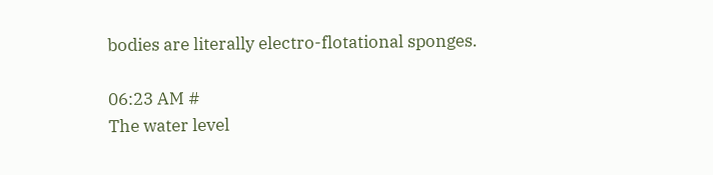bodies are literally electro-flotational sponges.

06:23 AM #
The water level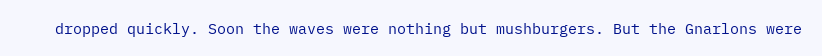dropped quickly. Soon the waves were nothing but mushburgers. But the Gnarlons were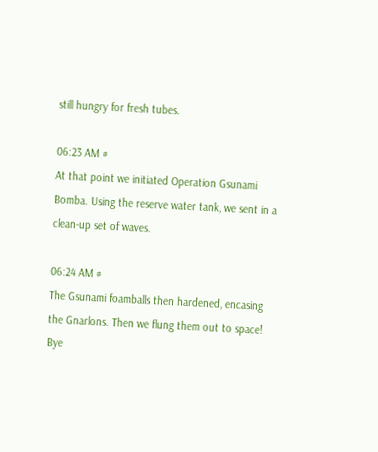still hungry for fresh tubes.

06:23 AM #
At that point we initiated Operation Gsunami Bomba. Using the reserve water tank, we sent in a clean-up set of waves.

06:24 AM #
The Gsunami foamballs then hardened, encasing the Gnarlons. Then we flung them out to space! Bye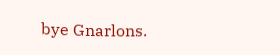bye Gnarlons.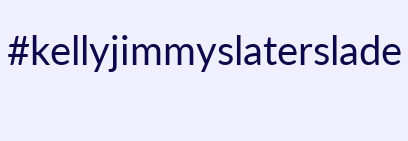#kellyjimmyslaterslade